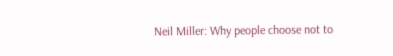Neil Miller: Why people choose not to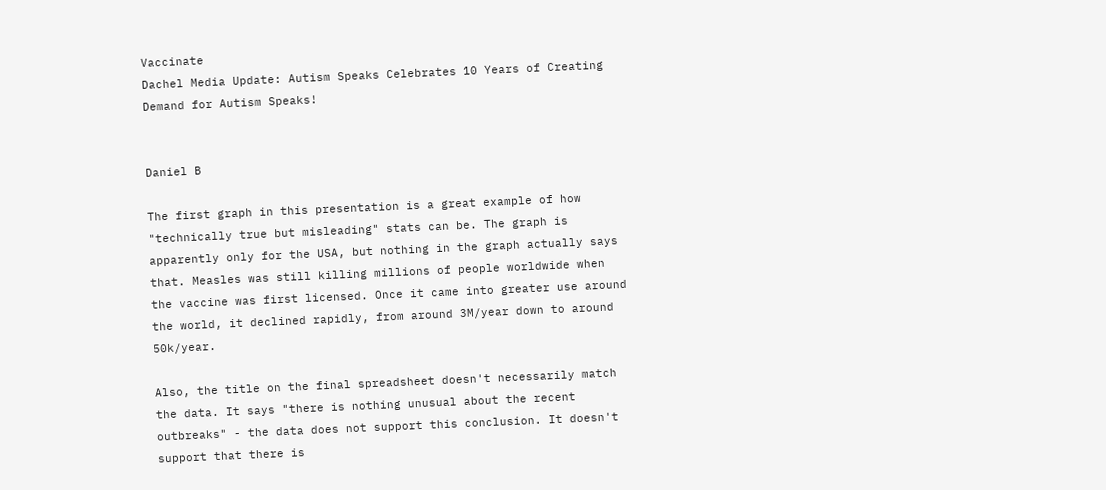Vaccinate
Dachel Media Update: Autism Speaks Celebrates 10 Years of Creating Demand for Autism Speaks!


Daniel B

The first graph in this presentation is a great example of how "technically true but misleading" stats can be. The graph is apparently only for the USA, but nothing in the graph actually says that. Measles was still killing millions of people worldwide when the vaccine was first licensed. Once it came into greater use around the world, it declined rapidly, from around 3M/year down to around 50k/year.

Also, the title on the final spreadsheet doesn't necessarily match the data. It says "there is nothing unusual about the recent outbreaks" - the data does not support this conclusion. It doesn't support that there is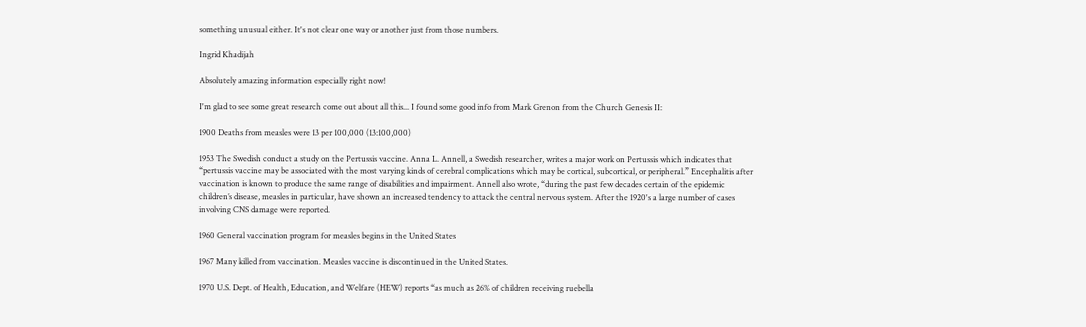something unusual either. It's not clear one way or another just from those numbers.

Ingrid Khadijah

Absolutely amazing information especially right now!

I'm glad to see some great research come out about all this... I found some good info from Mark Grenon from the Church Genesis II:

1900 Deaths from measles were 13 per 100,000 (13:100,000)

1953 The Swedish conduct a study on the Pertussis vaccine. Anna L. Annell, a Swedish researcher, writes a major work on Pertussis which indicates that “pertussis vaccine may be associated with the most varying kinds of cerebral complications which may be cortical, subcortical, or peripheral.” Encephalitis after vaccination is known to produce the same range of disabilities and impairment. Annell also wrote, “during the past few decades certain of the epidemic children’s disease, measles in particular, have shown an increased tendency to attack the central nervous system. After the 1920's a large number of cases involving CNS damage were reported.

1960 General vaccination program for measles begins in the United States

1967 Many killed from vaccination. Measles vaccine is discontinued in the United States.

1970 U.S. Dept. of Health, Education, and Welfare (HEW) reports “as much as 26% of children receiving ruebella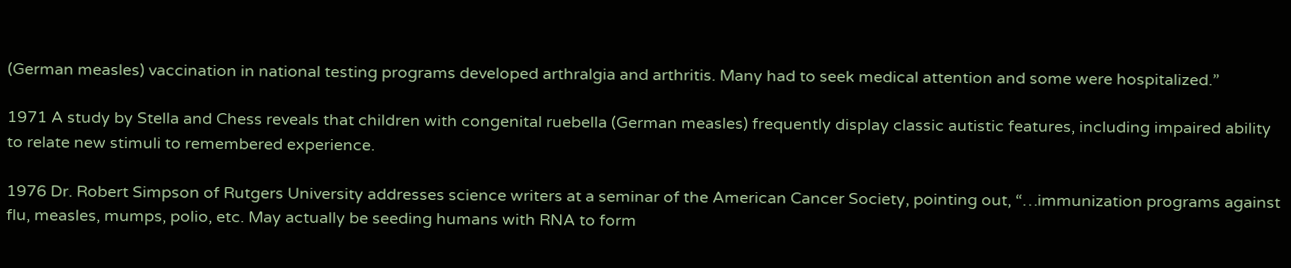(German measles) vaccination in national testing programs developed arthralgia and arthritis. Many had to seek medical attention and some were hospitalized.”

1971 A study by Stella and Chess reveals that children with congenital ruebella (German measles) frequently display classic autistic features, including impaired ability to relate new stimuli to remembered experience.

1976 Dr. Robert Simpson of Rutgers University addresses science writers at a seminar of the American Cancer Society, pointing out, “…immunization programs against flu, measles, mumps, polio, etc. May actually be seeding humans with RNA to form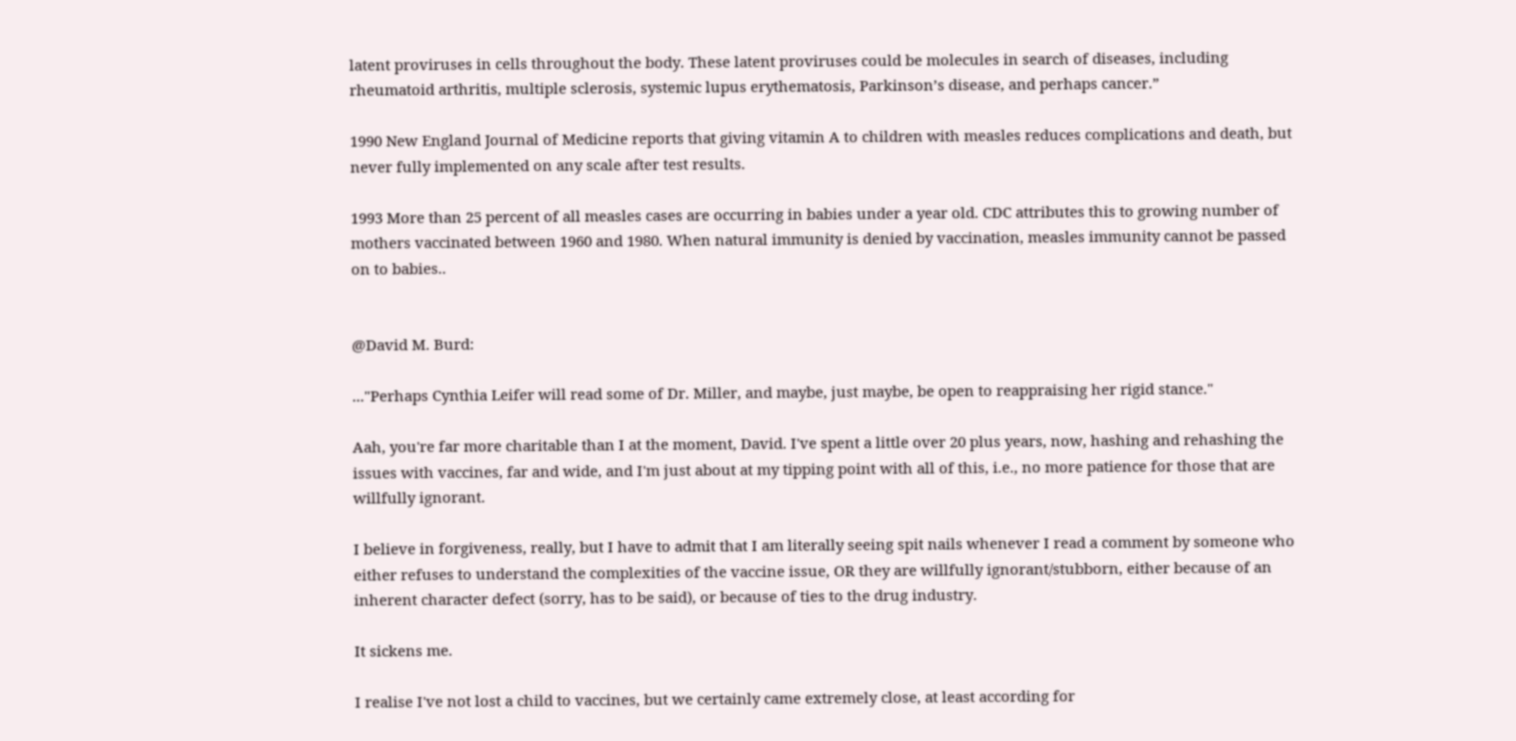latent proviruses in cells throughout the body. These latent proviruses could be molecules in search of diseases, including rheumatoid arthritis, multiple sclerosis, systemic lupus erythematosis, Parkinson’s disease, and perhaps cancer.”

1990 New England Journal of Medicine reports that giving vitamin A to children with measles reduces complications and death, but never fully implemented on any scale after test results.

1993 More than 25 percent of all measles cases are occurring in babies under a year old. CDC attributes this to growing number of mothers vaccinated between 1960 and 1980. When natural immunity is denied by vaccination, measles immunity cannot be passed on to babies..


@David M. Burd:

..."Perhaps Cynthia Leifer will read some of Dr. Miller, and maybe, just maybe, be open to reappraising her rigid stance."

Aah, you're far more charitable than I at the moment, David. I've spent a little over 20 plus years, now, hashing and rehashing the issues with vaccines, far and wide, and I'm just about at my tipping point with all of this, i.e., no more patience for those that are willfully ignorant.

I believe in forgiveness, really, but I have to admit that I am literally seeing spit nails whenever I read a comment by someone who either refuses to understand the complexities of the vaccine issue, OR they are willfully ignorant/stubborn, either because of an inherent character defect (sorry, has to be said), or because of ties to the drug industry.

It sickens me.

I realise I've not lost a child to vaccines, but we certainly came extremely close, at least according for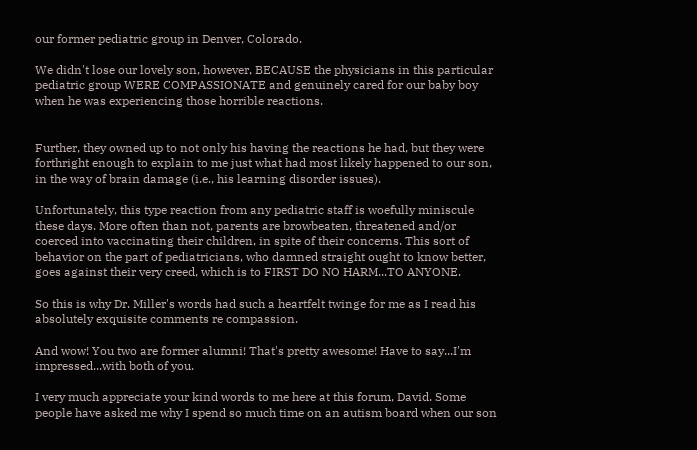our former pediatric group in Denver, Colorado.

We didn't lose our lovely son, however, BECAUSE the physicians in this particular pediatric group WERE COMPASSIONATE and genuinely cared for our baby boy when he was experiencing those horrible reactions.


Further, they owned up to not only his having the reactions he had, but they were forthright enough to explain to me just what had most likely happened to our son, in the way of brain damage (i.e., his learning disorder issues).

Unfortunately, this type reaction from any pediatric staff is woefully miniscule these days. More often than not, parents are browbeaten, threatened and/or coerced into vaccinating their children, in spite of their concerns. This sort of behavior on the part of pediatricians, who damned straight ought to know better, goes against their very creed, which is to FIRST DO NO HARM...TO ANYONE.

So this is why Dr. Miller's words had such a heartfelt twinge for me as I read his absolutely exquisite comments re compassion.

And wow! You two are former alumni! That's pretty awesome! Have to say...I'm impressed...with both of you.

I very much appreciate your kind words to me here at this forum, David. Some people have asked me why I spend so much time on an autism board when our son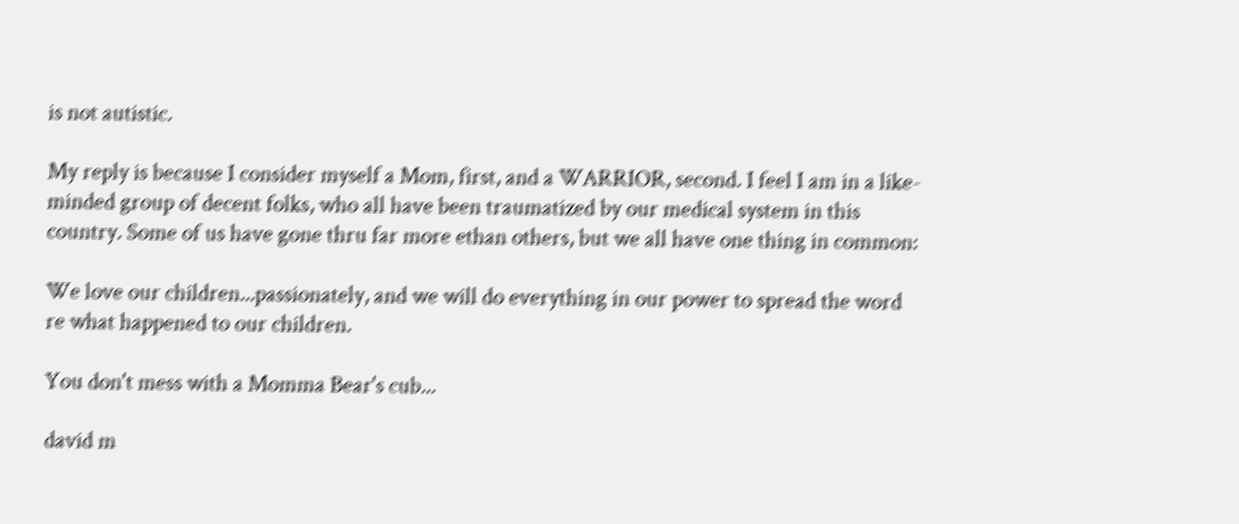is not autistic.

My reply is because I consider myself a Mom, first, and a WARRIOR, second. I feel I am in a like-minded group of decent folks, who all have been traumatized by our medical system in this country. Some of us have gone thru far more ethan others, but we all have one thing in common:

We love our children...passionately, and we will do everything in our power to spread the word re what happened to our children.

You don't mess with a Momma Bear's cub...

david m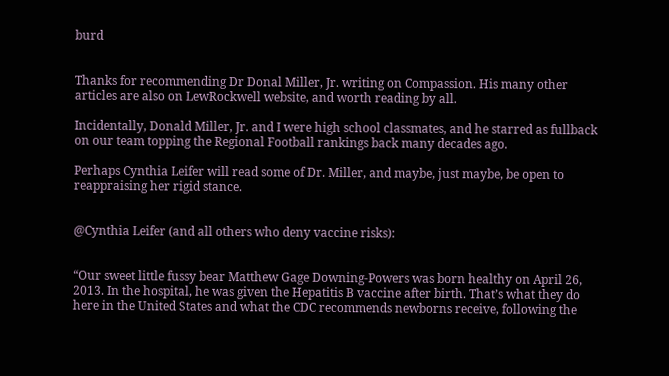burd


Thanks for recommending Dr Donal Miller, Jr. writing on Compassion. His many other articles are also on LewRockwell website, and worth reading by all.

Incidentally, Donald Miller, Jr. and I were high school classmates, and he starred as fullback on our team topping the Regional Football rankings back many decades ago.

Perhaps Cynthia Leifer will read some of Dr. Miller, and maybe, just maybe, be open to reappraising her rigid stance.


@Cynthia Leifer (and all others who deny vaccine risks):


“Our sweet little fussy bear Matthew Gage Downing-Powers was born healthy on April 26, 2013. In the hospital, he was given the Hepatitis B vaccine after birth. That’s what they do here in the United States and what the CDC recommends newborns receive, following the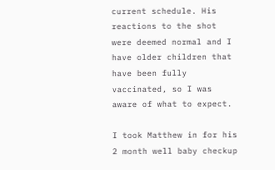current schedule. His reactions to the shot were deemed normal and I have older children that have been fully vaccinated, so I was aware of what to expect.

I took Matthew in for his 2 month well baby checkup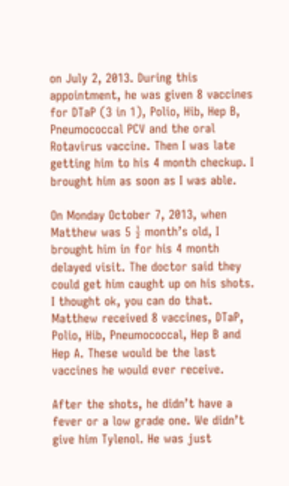on July 2, 2013. During this appointment, he was given 8 vaccines for DTaP (3 in 1), Polio, Hib, Hep B, Pneumococcal PCV and the oral Rotavirus vaccine. Then I was late getting him to his 4 month checkup. I brought him as soon as I was able.

On Monday October 7, 2013, when Matthew was 5 ½ month’s old, I brought him in for his 4 month delayed visit. The doctor said they could get him caught up on his shots. I thought ok, you can do that. Matthew received 8 vaccines, DTaP, Polio, Hib, Pneumococcal, Hep B and Hep A. These would be the last vaccines he would ever receive.

After the shots, he didn’t have a fever or a low grade one. We didn’t give him Tylenol. He was just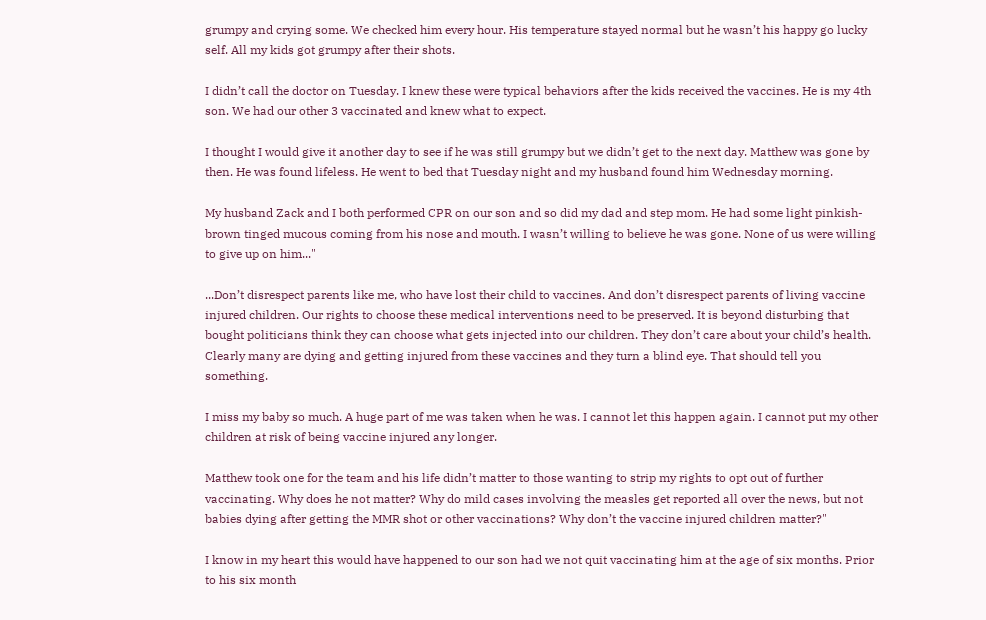grumpy and crying some. We checked him every hour. His temperature stayed normal but he wasn’t his happy go lucky self. All my kids got grumpy after their shots.

I didn’t call the doctor on Tuesday. I knew these were typical behaviors after the kids received the vaccines. He is my 4th son. We had our other 3 vaccinated and knew what to expect.

I thought I would give it another day to see if he was still grumpy but we didn’t get to the next day. Matthew was gone by then. He was found lifeless. He went to bed that Tuesday night and my husband found him Wednesday morning.

My husband Zack and I both performed CPR on our son and so did my dad and step mom. He had some light pinkish-brown tinged mucous coming from his nose and mouth. I wasn’t willing to believe he was gone. None of us were willing to give up on him..."

...Don’t disrespect parents like me, who have lost their child to vaccines. And don’t disrespect parents of living vaccine injured children. Our rights to choose these medical interventions need to be preserved. It is beyond disturbing that bought politicians think they can choose what gets injected into our children. They don’t care about your child’s health. Clearly many are dying and getting injured from these vaccines and they turn a blind eye. That should tell you something.

I miss my baby so much. A huge part of me was taken when he was. I cannot let this happen again. I cannot put my other children at risk of being vaccine injured any longer.

Matthew took one for the team and his life didn’t matter to those wanting to strip my rights to opt out of further vaccinating. Why does he not matter? Why do mild cases involving the measles get reported all over the news, but not babies dying after getting the MMR shot or other vaccinations? Why don’t the vaccine injured children matter?"

I know in my heart this would have happened to our son had we not quit vaccinating him at the age of six months. Prior to his six month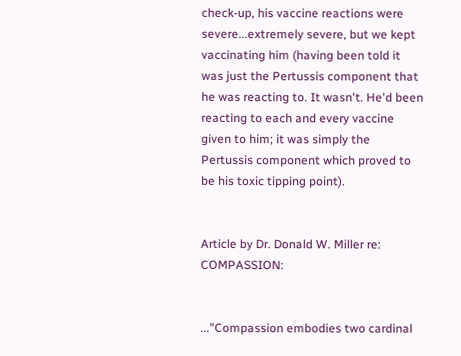check-up, his vaccine reactions were severe...extremely severe, but we kept vaccinating him (having been told it was just the Pertussis component that he was reacting to. It wasn't. He'd been reacting to each and every vaccine given to him; it was simply the Pertussis component which proved to be his toxic tipping point).


Article by Dr. Donald W. Miller re: COMPASSION:


..."Compassion embodies two cardinal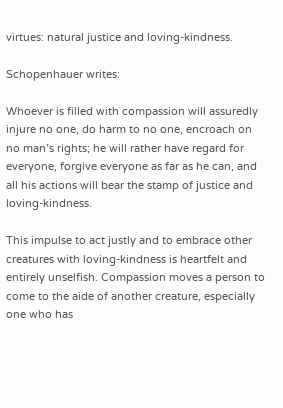virtues: natural justice and loving-kindness.

Schopenhauer writes:

Whoever is filled with compassion will assuredly injure no one, do harm to no one, encroach on no man’s rights; he will rather have regard for everyone, forgive everyone as far as he can, and all his actions will bear the stamp of justice and loving-kindness.

This impulse to act justly and to embrace other creatures with loving-kindness is heartfelt and entirely unselfish. Compassion moves a person to come to the aide of another creature, especially one who has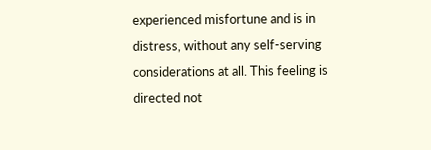experienced misfortune and is in distress, without any self-serving considerations at all. This feeling is directed not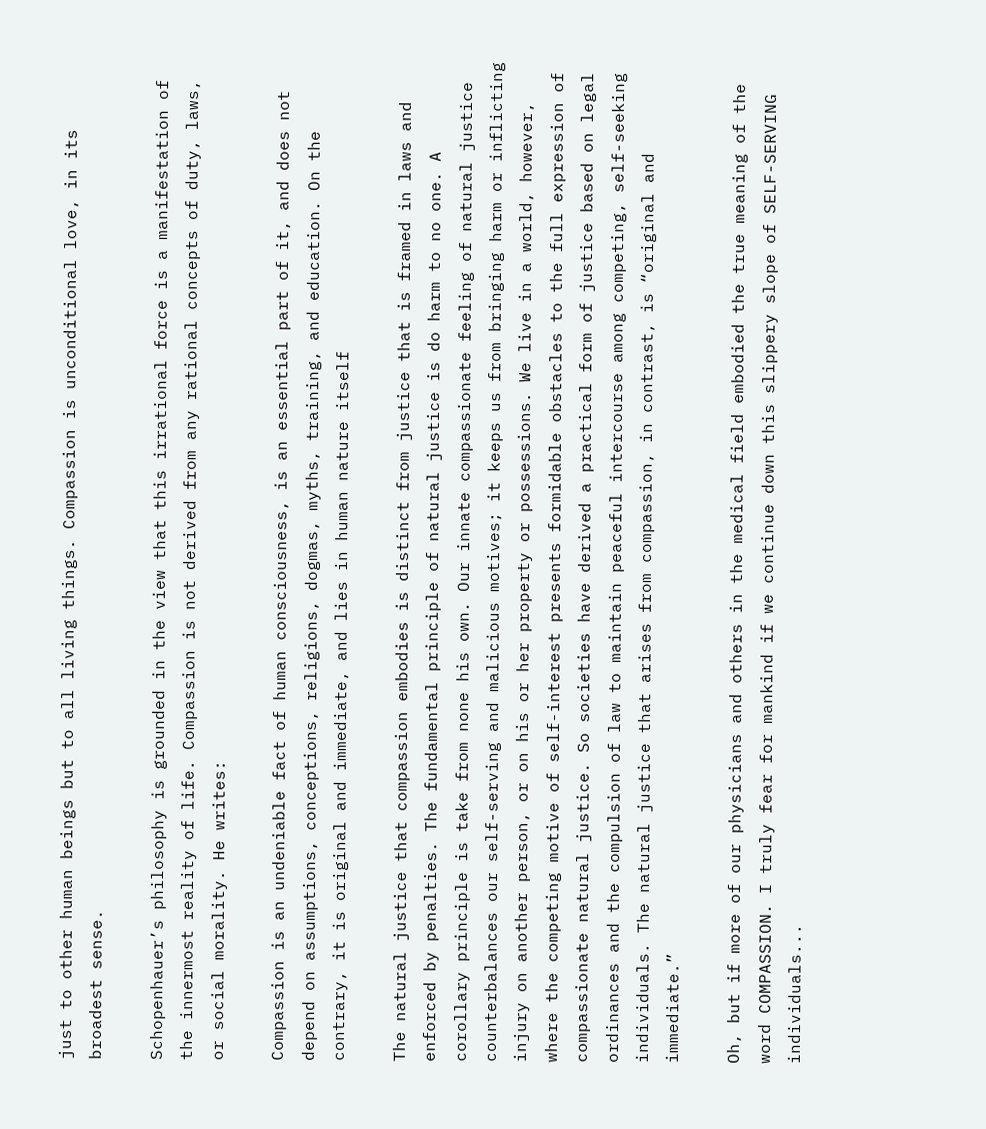just to other human beings but to all living things. Compassion is unconditional love, in its broadest sense.

Schopenhauer’s philosophy is grounded in the view that this irrational force is a manifestation of the innermost reality of life. Compassion is not derived from any rational concepts of duty, laws, or social morality. He writes:

Compassion is an undeniable fact of human consciousness, is an essential part of it, and does not depend on assumptions, conceptions, religions, dogmas, myths, training, and education. On the contrary, it is original and immediate, and lies in human nature itself

The natural justice that compassion embodies is distinct from justice that is framed in laws and enforced by penalties. The fundamental principle of natural justice is do harm to no one. A corollary principle is take from none his own. Our innate compassionate feeling of natural justice counterbalances our self-serving and malicious motives; it keeps us from bringing harm or inflicting injury on another person, or on his or her property or possessions. We live in a world, however, where the competing motive of self-interest presents formidable obstacles to the full expression of compassionate natural justice. So societies have derived a practical form of justice based on legal ordinances and the compulsion of law to maintain peaceful intercourse among competing, self-seeking individuals. The natural justice that arises from compassion, in contrast, is “original and immediate.”

Oh, but if more of our physicians and others in the medical field embodied the true meaning of the word COMPASSION. I truly fear for mankind if we continue down this slippery slope of SELF-SERVING individuals...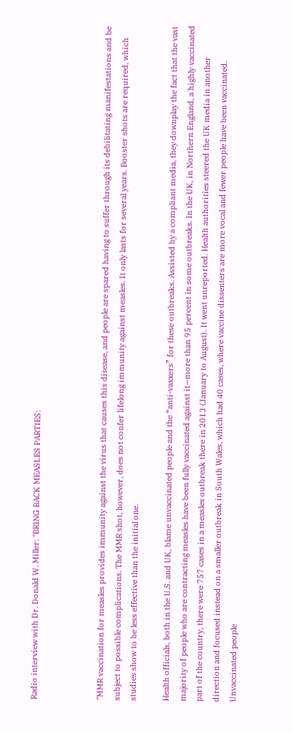Radio interview with Dr. Donald W. Miller: "BRING BACK MEASLES PARTIES:



"MMR vaccination for measles provides immunity against the virus that causes this disease, and people are spared having to suffer through its debilitating manifestations and be subject to possible complications. The MMR shot, however, does not confer lifelong immunity against measles. It only lasts for several years. Booster shots are required, which studies show to be less effective than the initial one.

Health officials, both in the U.S. and UK, blame unvaccinated people and the “anti-vaxxers” for these outbreaks. Assisted by a compliant media, they downplay the fact that the vast majority of people who are contracting measles have been fully vaccinated against it—more than 95 percent in some outbreaks. In the UK, in Northern England, a highly vaccinated part of the country, there were 757 cases in a measles outbreak there in 2013 (January to August). It went unreported. Health authorities steered the UK media in another direction and focused instead on a smaller outbreak in South Wales, which had 40 cases, where vaccine dissenters are more vocal and fewer people have been vaccinated. Unvaccinated people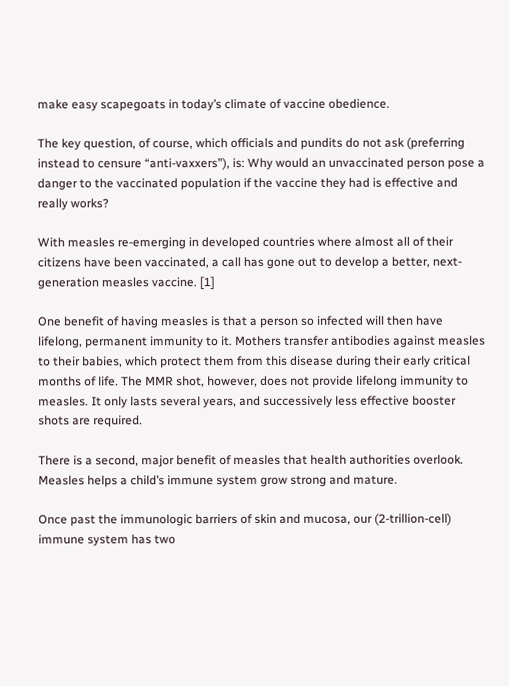make easy scapegoats in today’s climate of vaccine obedience.

The key question, of course, which officials and pundits do not ask (preferring instead to censure “anti-vaxxers”), is: Why would an unvaccinated person pose a danger to the vaccinated population if the vaccine they had is effective and really works?

With measles re-emerging in developed countries where almost all of their citizens have been vaccinated, a call has gone out to develop a better, next-generation measles vaccine. [1]

One benefit of having measles is that a person so infected will then have lifelong, permanent immunity to it. Mothers transfer antibodies against measles to their babies, which protect them from this disease during their early critical months of life. The MMR shot, however, does not provide lifelong immunity to measles. It only lasts several years, and successively less effective booster shots are required.

There is a second, major benefit of measles that health authorities overlook. Measles helps a child’s immune system grow strong and mature.

Once past the immunologic barriers of skin and mucosa, our (2-trillion-cell) immune system has two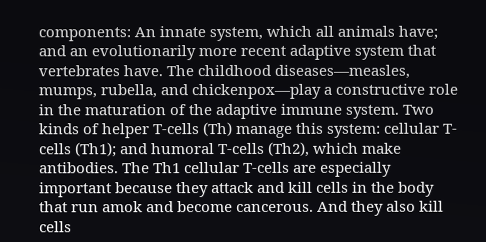components: An innate system, which all animals have; and an evolutionarily more recent adaptive system that vertebrates have. The childhood diseases—measles, mumps, rubella, and chickenpox—play a constructive role in the maturation of the adaptive immune system. Two kinds of helper T-cells (Th) manage this system: cellular T-cells (Th1); and humoral T-cells (Th2), which make antibodies. The Th1 cellular T-cells are especially important because they attack and kill cells in the body that run amok and become cancerous. And they also kill cells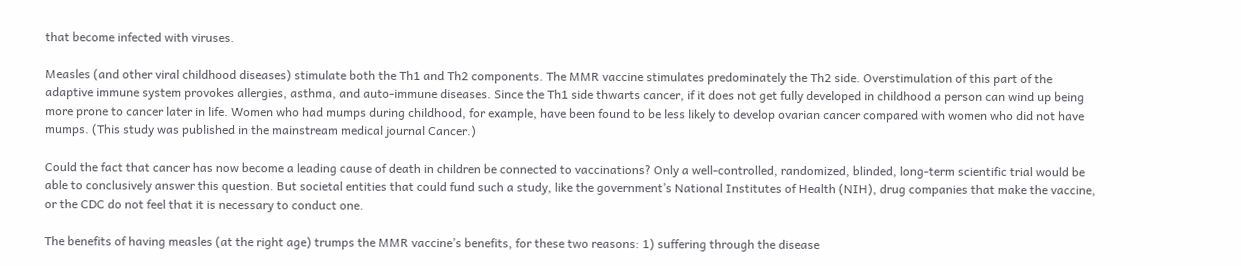that become infected with viruses.

Measles (and other viral childhood diseases) stimulate both the Th1 and Th2 components. The MMR vaccine stimulates predominately the Th2 side. Overstimulation of this part of the adaptive immune system provokes allergies, asthma, and auto-immune diseases. Since the Th1 side thwarts cancer, if it does not get fully developed in childhood a person can wind up being more prone to cancer later in life. Women who had mumps during childhood, for example, have been found to be less likely to develop ovarian cancer compared with women who did not have mumps. (This study was published in the mainstream medical journal Cancer.)

Could the fact that cancer has now become a leading cause of death in children be connected to vaccinations? Only a well-controlled, randomized, blinded, long-term scientific trial would be able to conclusively answer this question. But societal entities that could fund such a study, like the government’s National Institutes of Health (NIH), drug companies that make the vaccine, or the CDC do not feel that it is necessary to conduct one.

The benefits of having measles (at the right age) trumps the MMR vaccine’s benefits, for these two reasons: 1) suffering through the disease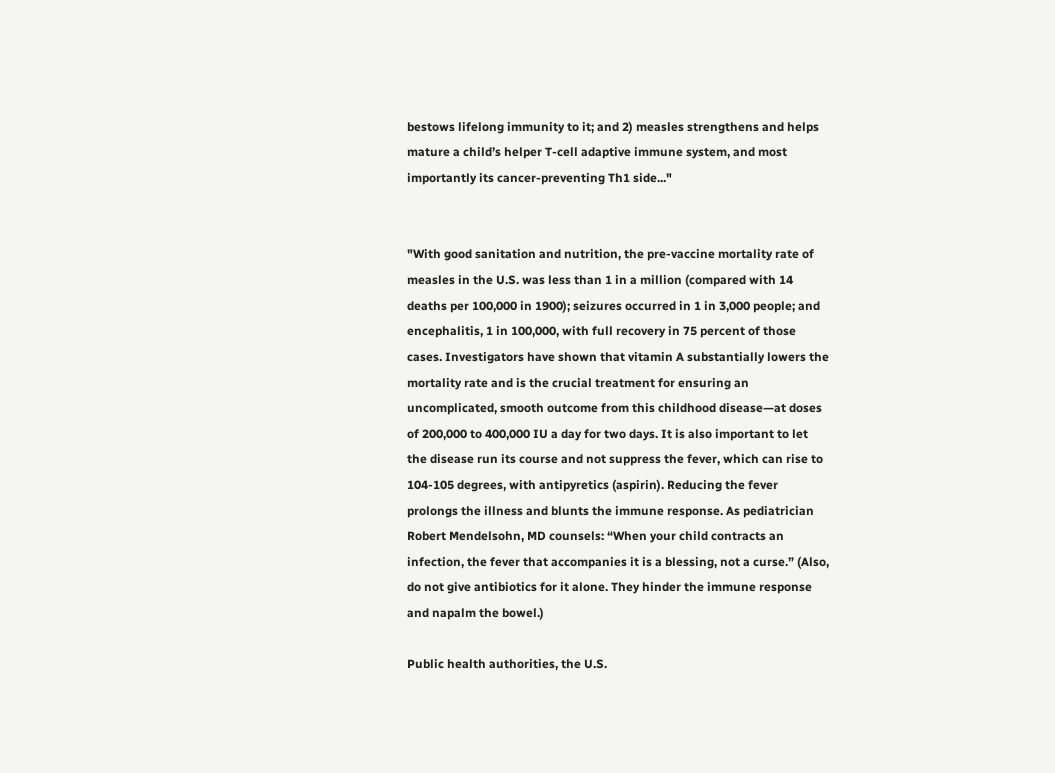bestows lifelong immunity to it; and 2) measles strengthens and helps mature a child’s helper T-cell adaptive immune system, and most importantly its cancer-preventing Th1 side..."


"With good sanitation and nutrition, the pre-vaccine mortality rate of measles in the U.S. was less than 1 in a million (compared with 14 deaths per 100,000 in 1900); seizures occurred in 1 in 3,000 people; and encephalitis, 1 in 100,000, with full recovery in 75 percent of those cases. Investigators have shown that vitamin A substantially lowers the mortality rate and is the crucial treatment for ensuring an uncomplicated, smooth outcome from this childhood disease—at doses of 200,000 to 400,000 IU a day for two days. It is also important to let the disease run its course and not suppress the fever, which can rise to 104-105 degrees, with antipyretics (aspirin). Reducing the fever prolongs the illness and blunts the immune response. As pediatrician Robert Mendelsohn, MD counsels: “When your child contracts an infection, the fever that accompanies it is a blessing, not a curse.” (Also, do not give antibiotics for it alone. They hinder the immune response and napalm the bowel.)

Public health authorities, the U.S.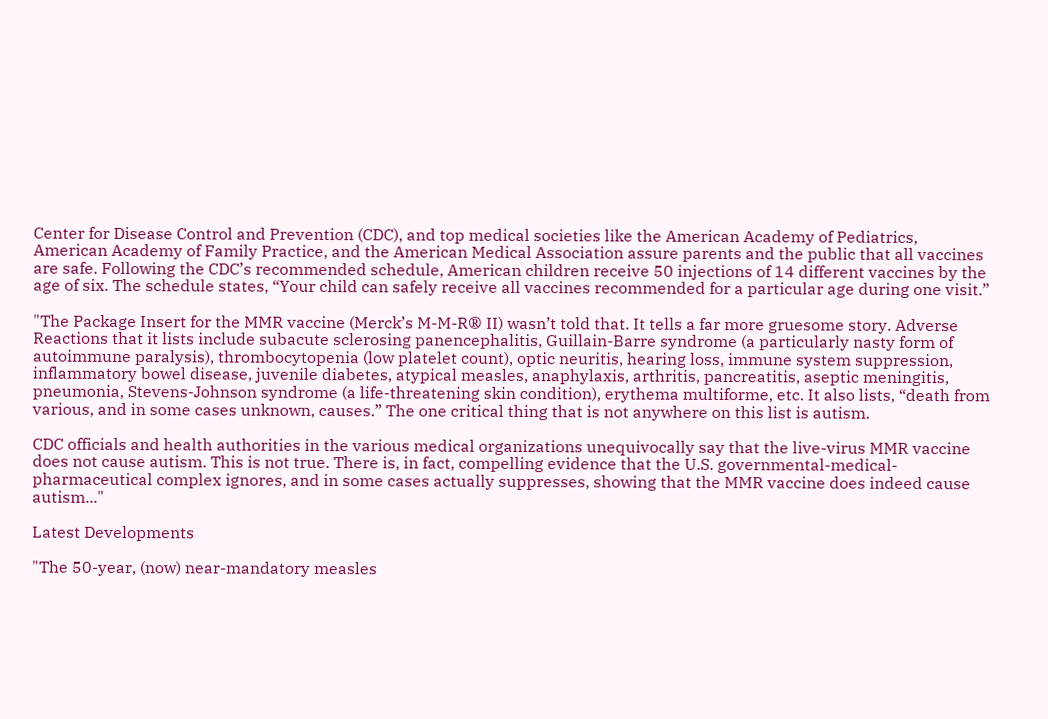Center for Disease Control and Prevention (CDC), and top medical societies like the American Academy of Pediatrics, American Academy of Family Practice, and the American Medical Association assure parents and the public that all vaccines are safe. Following the CDC’s recommended schedule, American children receive 50 injections of 14 different vaccines by the age of six. The schedule states, “Your child can safely receive all vaccines recommended for a particular age during one visit.”

"The Package Insert for the MMR vaccine (Merck’s M-M-R® II) wasn’t told that. It tells a far more gruesome story. Adverse Reactions that it lists include subacute sclerosing panencephalitis, Guillain-Barre syndrome (a particularly nasty form of autoimmune paralysis), thrombocytopenia (low platelet count), optic neuritis, hearing loss, immune system suppression, inflammatory bowel disease, juvenile diabetes, atypical measles, anaphylaxis, arthritis, pancreatitis, aseptic meningitis, pneumonia, Stevens-Johnson syndrome (a life-threatening skin condition), erythema multiforme, etc. It also lists, “death from various, and in some cases unknown, causes.” The one critical thing that is not anywhere on this list is autism.

CDC officials and health authorities in the various medical organizations unequivocally say that the live-virus MMR vaccine does not cause autism. This is not true. There is, in fact, compelling evidence that the U.S. governmental-medical-pharmaceutical complex ignores, and in some cases actually suppresses, showing that the MMR vaccine does indeed cause autism..."

Latest Developments

"The 50-year, (now) near-mandatory measles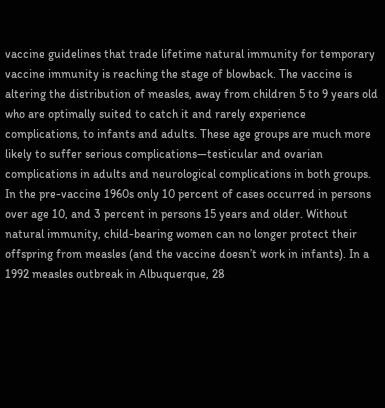vaccine guidelines that trade lifetime natural immunity for temporary vaccine immunity is reaching the stage of blowback. The vaccine is altering the distribution of measles, away from children 5 to 9 years old who are optimally suited to catch it and rarely experience complications, to infants and adults. These age groups are much more likely to suffer serious complications—testicular and ovarian complications in adults and neurological complications in both groups. In the pre-vaccine 1960s only 10 percent of cases occurred in persons over age 10, and 3 percent in persons 15 years and older. Without natural immunity, child-bearing women can no longer protect their offspring from measles (and the vaccine doesn’t work in infants). In a 1992 measles outbreak in Albuquerque, 28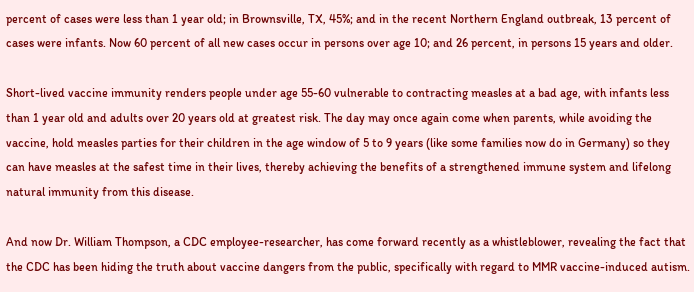percent of cases were less than 1 year old; in Brownsville, TX, 45%; and in the recent Northern England outbreak, 13 percent of cases were infants. Now 60 percent of all new cases occur in persons over age 10; and 26 percent, in persons 15 years and older.

Short-lived vaccine immunity renders people under age 55-60 vulnerable to contracting measles at a bad age, with infants less than 1 year old and adults over 20 years old at greatest risk. The day may once again come when parents, while avoiding the vaccine, hold measles parties for their children in the age window of 5 to 9 years (like some families now do in Germany) so they can have measles at the safest time in their lives, thereby achieving the benefits of a strengthened immune system and lifelong natural immunity from this disease.

And now Dr. William Thompson, a CDC employee-researcher, has come forward recently as a whistleblower, revealing the fact that the CDC has been hiding the truth about vaccine dangers from the public, specifically with regard to MMR vaccine-induced autism.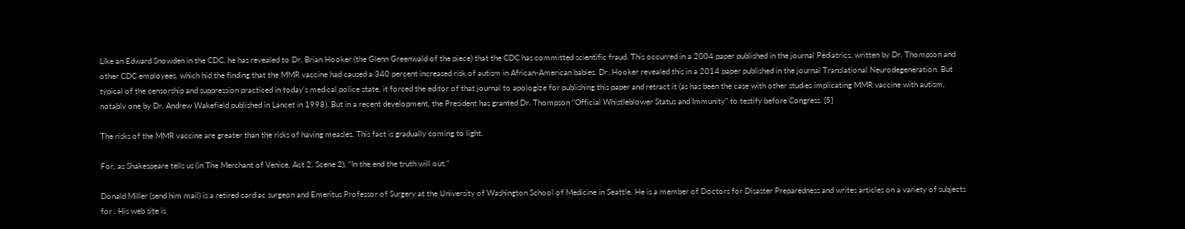Like an Edward Snowden in the CDC, he has revealed to Dr. Brian Hooker (the Glenn Greenwald of the piece) that the CDC has committed scientific fraud. This occurred in a 2004 paper published in the journal Pediatrics, written by Dr. Thompson and other CDC employees, which hid the finding that the MMR vaccine had caused a 340 percent increased risk of autism in African-American babies. Dr. Hooker revealed this in a 2014 paper published in the journal Translational Neurodegeneration. But typical of the censorship and suppression practiced in today’s medical police state, it forced the editor of that journal to apologize for publishing this paper and retract it (as has been the case with other studies implicating MMR vaccine with autism, notably one by Dr. Andrew Wakefield published in Lancet in 1998). But in a recent development, the President has granted Dr. Thompson “Official Whistleblower Status and Immunity” to testify before Congress. [5]

The risks of the MMR vaccine are greater than the risks of having measles. This fact is gradually coming to light.

For, as Shakespeare tells us (in The Merchant of Venice, Act 2, Scene 2), “In the end the truth will out.”

Donald Miller (send him mail) is a retired cardiac surgeon and Emeritus Professor of Surgery at the University of Washington School of Medicine in Seattle. He is a member of Doctors for Disaster Preparedness and writes articles on a variety of subjects for . His web site is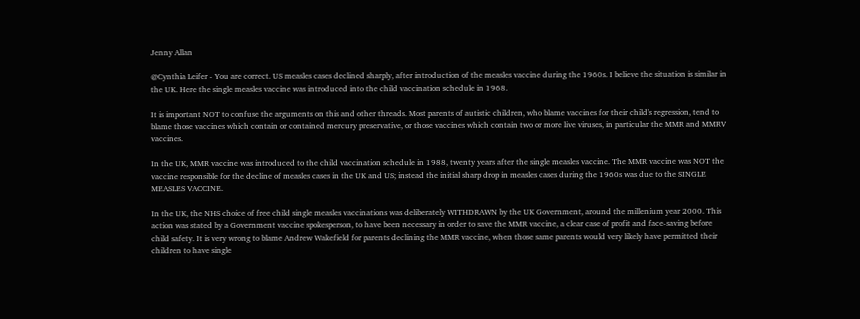Jenny Allan

@Cynthia Leifer - You are correct. US measles cases declined sharply, after introduction of the measles vaccine during the 1960s. I believe the situation is similar in the UK. Here the single measles vaccine was introduced into the child vaccination schedule in 1968.

It is important NOT to confuse the arguments on this and other threads. Most parents of autistic children, who blame vaccines for their child's regression, tend to blame those vaccines which contain or contained mercury preservative, or those vaccines which contain two or more live viruses, in particular the MMR and MMRV vaccines.

In the UK, MMR vaccine was introduced to the child vaccination schedule in 1988, twenty years after the single measles vaccine. The MMR vaccine was NOT the vaccine responsible for the decline of measles cases in the UK and US; instead the initial sharp drop in measles cases during the 1960s was due to the SINGLE MEASLES VACCINE.

In the UK, the NHS choice of free child single measles vaccinations was deliberately WITHDRAWN by the UK Government, around the millenium year 2000. This action was stated by a Government vaccine spokesperson, to have been necessary in order to save the MMR vaccine, a clear case of profit and face-saving before child safety. It is very wrong to blame Andrew Wakefield for parents declining the MMR vaccine, when those same parents would very likely have permitted their children to have single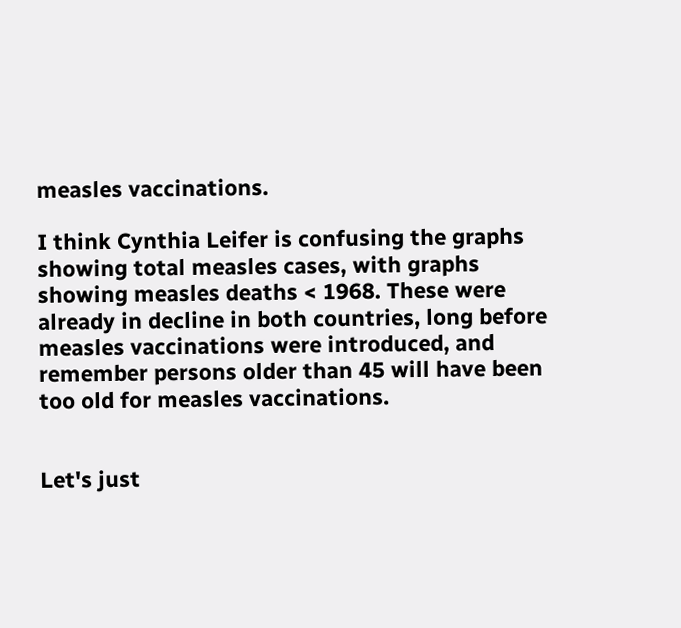measles vaccinations.

I think Cynthia Leifer is confusing the graphs showing total measles cases, with graphs showing measles deaths < 1968. These were already in decline in both countries, long before measles vaccinations were introduced, and remember persons older than 45 will have been too old for measles vaccinations.


Let's just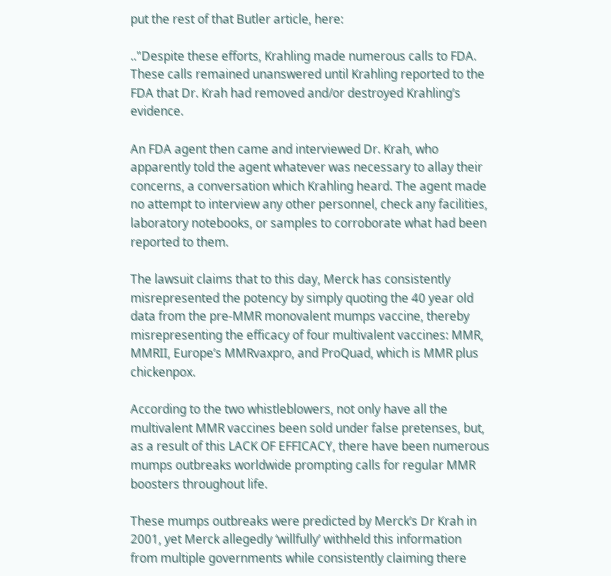put the rest of that Butler article, here:

.."Despite these efforts, Krahling made numerous calls to FDA. These calls remained unanswered until Krahling reported to the FDA that Dr. Krah had removed and/or destroyed Krahling’s evidence.

An FDA agent then came and interviewed Dr. Krah, who apparently told the agent whatever was necessary to allay their concerns, a conversation which Krahling heard. The agent made no attempt to interview any other personnel, check any facilities, laboratory notebooks, or samples to corroborate what had been reported to them.

The lawsuit claims that to this day, Merck has consistently misrepresented the potency by simply quoting the 40 year old data from the pre-MMR monovalent mumps vaccine, thereby misrepresenting the efficacy of four multivalent vaccines: MMR, MMRII, Europe’s MMRvaxpro, and ProQuad, which is MMR plus chickenpox.

According to the two whistleblowers, not only have all the multivalent MMR vaccines been sold under false pretenses, but, as a result of this LACK OF EFFICACY, there have been numerous mumps outbreaks worldwide prompting calls for regular MMR boosters throughout life.

These mumps outbreaks were predicted by Merck’s Dr Krah in 2001, yet Merck allegedly ‘willfully’ withheld this information from multiple governments while consistently claiming there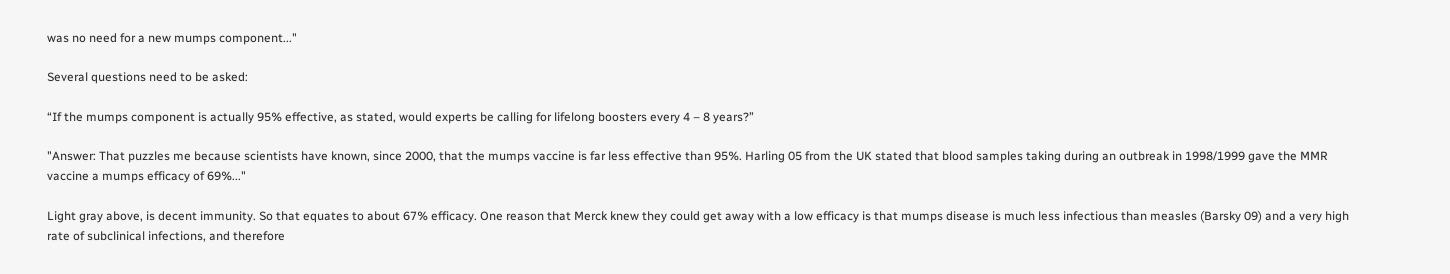was no need for a new mumps component..."

Several questions need to be asked:

“If the mumps component is actually 95% effective, as stated, would experts be calling for lifelong boosters every 4 – 8 years?”

"Answer: That puzzles me because scientists have known, since 2000, that the mumps vaccine is far less effective than 95%. Harling 05 from the UK stated that blood samples taking during an outbreak in 1998/1999 gave the MMR vaccine a mumps efficacy of 69%..."

Light gray above, is decent immunity. So that equates to about 67% efficacy. One reason that Merck knew they could get away with a low efficacy is that mumps disease is much less infectious than measles (Barsky 09) and a very high rate of subclinical infections, and therefore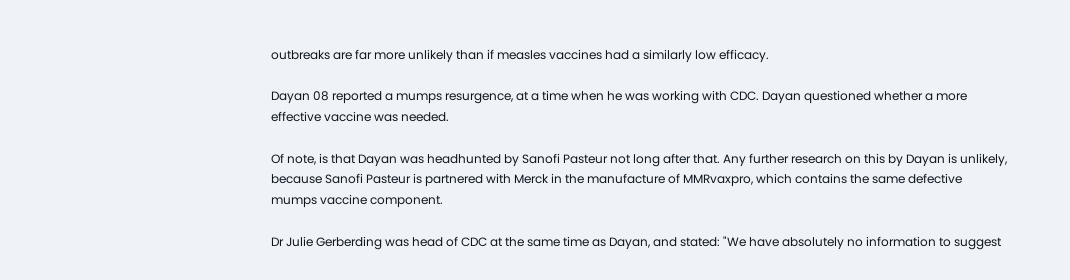outbreaks are far more unlikely than if measles vaccines had a similarly low efficacy.

Dayan 08 reported a mumps resurgence, at a time when he was working with CDC. Dayan questioned whether a more effective vaccine was needed.

Of note, is that Dayan was headhunted by Sanofi Pasteur not long after that. Any further research on this by Dayan is unlikely, because Sanofi Pasteur is partnered with Merck in the manufacture of MMRvaxpro, which contains the same defective mumps vaccine component.

Dr Julie Gerberding was head of CDC at the same time as Dayan, and stated: "We have absolutely no information to suggest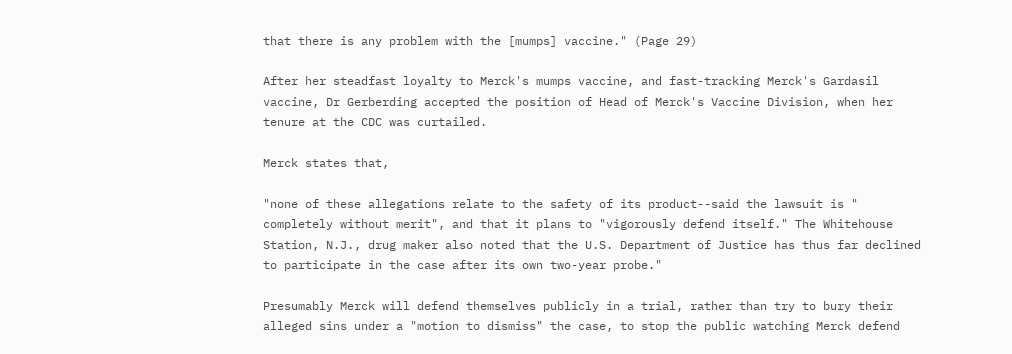that there is any problem with the [mumps] vaccine." (Page 29)

After her steadfast loyalty to Merck's mumps vaccine, and fast-tracking Merck's Gardasil vaccine, Dr Gerberding accepted the position of Head of Merck's Vaccine Division, when her tenure at the CDC was curtailed.

Merck states that,

"none of these allegations relate to the safety of its product--said the lawsuit is " completely without merit", and that it plans to "vigorously defend itself." The Whitehouse Station, N.J., drug maker also noted that the U.S. Department of Justice has thus far declined to participate in the case after its own two-year probe."

Presumably Merck will defend themselves publicly in a trial, rather than try to bury their alleged sins under a "motion to dismiss" the case, to stop the public watching Merck defend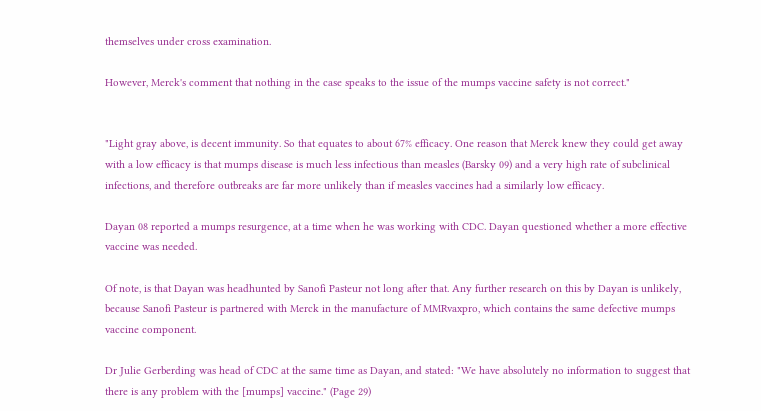themselves under cross examination.

However, Merck's comment that nothing in the case speaks to the issue of the mumps vaccine safety is not correct."


"Light gray above, is decent immunity. So that equates to about 67% efficacy. One reason that Merck knew they could get away with a low efficacy is that mumps disease is much less infectious than measles (Barsky 09) and a very high rate of subclinical infections, and therefore outbreaks are far more unlikely than if measles vaccines had a similarly low efficacy.

Dayan 08 reported a mumps resurgence, at a time when he was working with CDC. Dayan questioned whether a more effective vaccine was needed.

Of note, is that Dayan was headhunted by Sanofi Pasteur not long after that. Any further research on this by Dayan is unlikely, because Sanofi Pasteur is partnered with Merck in the manufacture of MMRvaxpro, which contains the same defective mumps vaccine component.

Dr Julie Gerberding was head of CDC at the same time as Dayan, and stated: "We have absolutely no information to suggest that there is any problem with the [mumps] vaccine." (Page 29)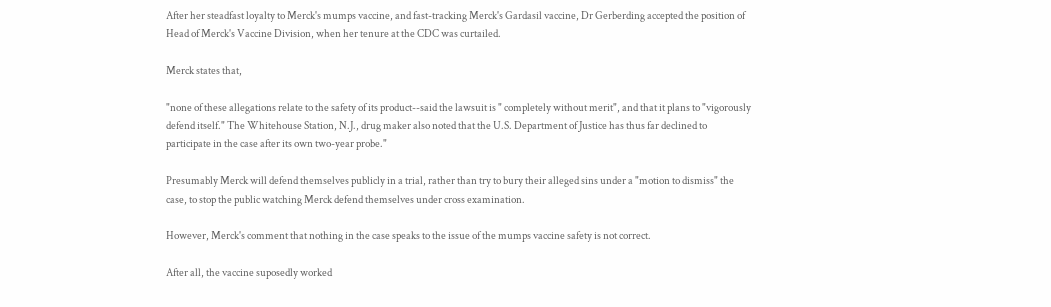After her steadfast loyalty to Merck's mumps vaccine, and fast-tracking Merck's Gardasil vaccine, Dr Gerberding accepted the position of Head of Merck's Vaccine Division, when her tenure at the CDC was curtailed.

Merck states that,

"none of these allegations relate to the safety of its product--said the lawsuit is " completely without merit", and that it plans to "vigorously defend itself." The Whitehouse Station, N.J., drug maker also noted that the U.S. Department of Justice has thus far declined to participate in the case after its own two-year probe."

Presumably Merck will defend themselves publicly in a trial, rather than try to bury their alleged sins under a "motion to dismiss" the case, to stop the public watching Merck defend themselves under cross examination.

However, Merck's comment that nothing in the case speaks to the issue of the mumps vaccine safety is not correct.

After all, the vaccine suposedly worked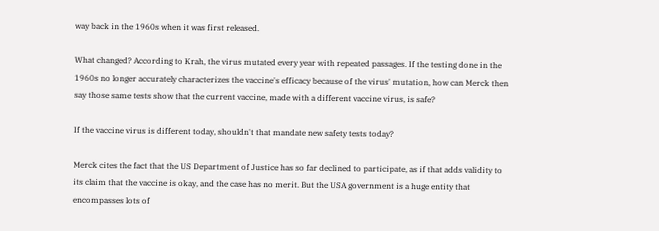way back in the 1960s when it was first released.

What changed? According to Krah, the virus mutated every year with repeated passages. If the testing done in the 1960s no longer accurately characterizes the vaccine's efficacy because of the virus' mutation, how can Merck then say those same tests show that the current vaccine, made with a different vaccine virus, is safe?

If the vaccine virus is different today, shouldn't that mandate new safety tests today?

Merck cites the fact that the US Department of Justice has so far declined to participate, as if that adds validity to its claim that the vaccine is okay, and the case has no merit. But the USA government is a huge entity that encompasses lots of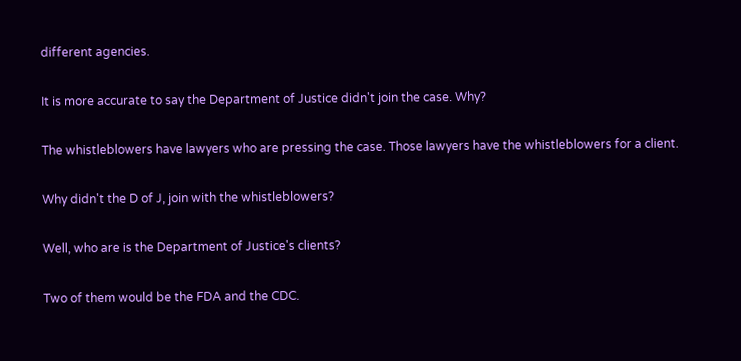different agencies.

It is more accurate to say the Department of Justice didn't join the case. Why?

The whistleblowers have lawyers who are pressing the case. Those lawyers have the whistleblowers for a client.

Why didn't the D of J, join with the whistleblowers?

Well, who are is the Department of Justice's clients?

Two of them would be the FDA and the CDC.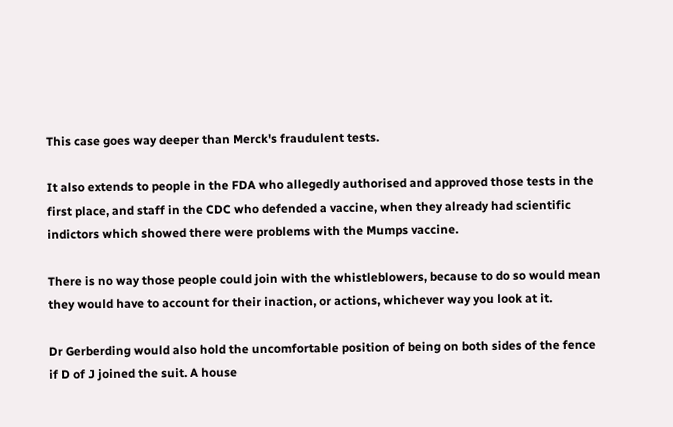This case goes way deeper than Merck's fraudulent tests.

It also extends to people in the FDA who allegedly authorised and approved those tests in the first place, and staff in the CDC who defended a vaccine, when they already had scientific indictors which showed there were problems with the Mumps vaccine.

There is no way those people could join with the whistleblowers, because to do so would mean they would have to account for their inaction, or actions, whichever way you look at it.

Dr Gerberding would also hold the uncomfortable position of being on both sides of the fence if D of J joined the suit. A house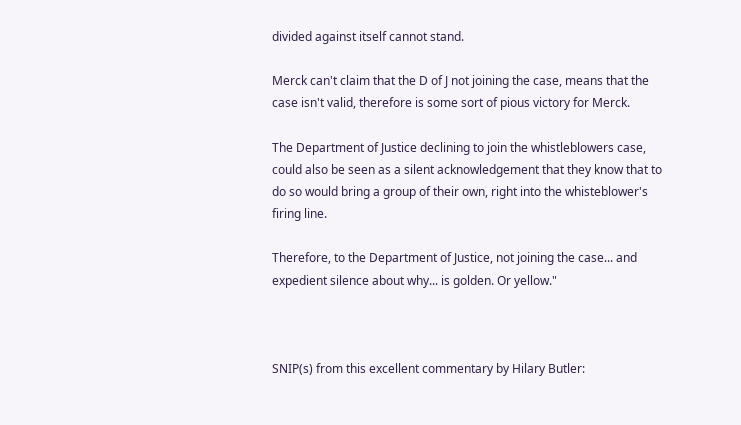divided against itself cannot stand.

Merck can't claim that the D of J not joining the case, means that the case isn't valid, therefore is some sort of pious victory for Merck.

The Department of Justice declining to join the whistleblowers case, could also be seen as a silent acknowledgement that they know that to do so would bring a group of their own, right into the whisteblower's firing line.

Therefore, to the Department of Justice, not joining the case... and expedient silence about why... is golden. Or yellow."



SNIP(s) from this excellent commentary by Hilary Butler: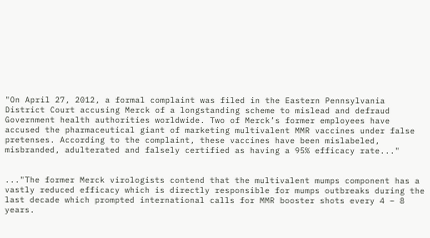"On April 27, 2012, a formal complaint was filed in the Eastern Pennsylvania District Court accusing Merck of a longstanding scheme to mislead and defraud Government health authorities worldwide. Two of Merck’s former employees have accused the pharmaceutical giant of marketing multivalent MMR vaccines under false pretenses. According to the complaint, these vaccines have been mislabeled, misbranded, adulterated and falsely certified as having a 95% efficacy rate..."


..."The former Merck virologists contend that the multivalent mumps component has a vastly reduced efficacy which is directly responsible for mumps outbreaks during the last decade which prompted international calls for MMR booster shots every 4 – 8 years.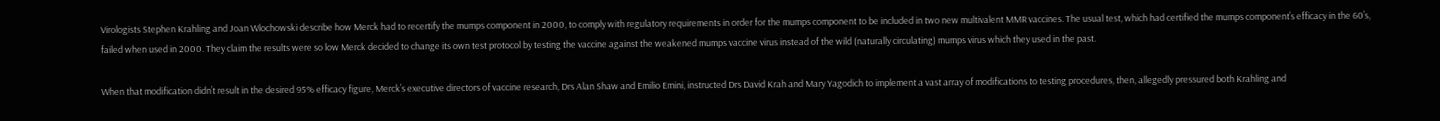Virologists Stephen Krahling and Joan Wlochowski describe how Merck had to recertify the mumps component in 2000, to comply with regulatory requirements in order for the mumps component to be included in two new multivalent MMR vaccines. The usual test, which had certified the mumps component’s efficacy in the 60’s, failed when used in 2000. They claim the results were so low Merck decided to change its own test protocol by testing the vaccine against the weakened mumps vaccine virus instead of the wild (naturally circulating) mumps virus which they used in the past.

When that modification didn’t result in the desired 95% efficacy figure, Merck’s executive directors of vaccine research, Drs Alan Shaw and Emilio Emini, instructed Drs David Krah and Mary Yagodich to implement a vast array of modifications to testing procedures, then, allegedly pressured both Krahling and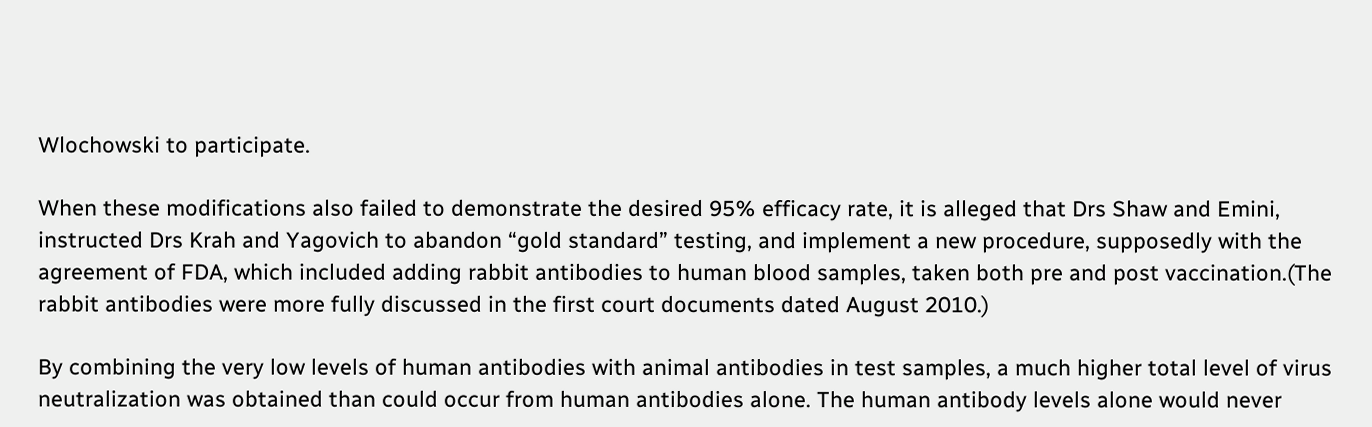Wlochowski to participate.

When these modifications also failed to demonstrate the desired 95% efficacy rate, it is alleged that Drs Shaw and Emini, instructed Drs Krah and Yagovich to abandon “gold standard” testing, and implement a new procedure, supposedly with the agreement of FDA, which included adding rabbit antibodies to human blood samples, taken both pre and post vaccination.(The rabbit antibodies were more fully discussed in the first court documents dated August 2010.)

By combining the very low levels of human antibodies with animal antibodies in test samples, a much higher total level of virus neutralization was obtained than could occur from human antibodies alone. The human antibody levels alone would never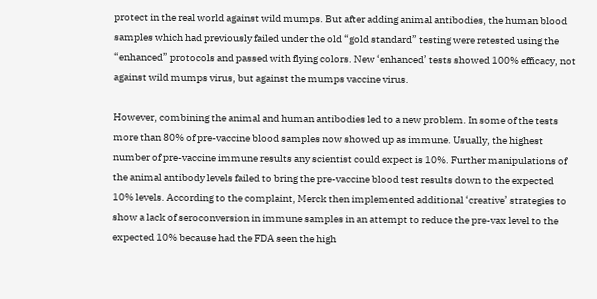protect in the real world against wild mumps. But after adding animal antibodies, the human blood samples which had previously failed under the old “gold standard” testing were retested using the “enhanced” protocols and passed with flying colors. New ‘enhanced’ tests showed 100% efficacy, not against wild mumps virus, but against the mumps vaccine virus.

However, combining the animal and human antibodies led to a new problem. In some of the tests more than 80% of pre-vaccine blood samples now showed up as immune. Usually, the highest number of pre-vaccine immune results any scientist could expect is 10%. Further manipulations of the animal antibody levels failed to bring the pre-vaccine blood test results down to the expected 10% levels. According to the complaint, Merck then implemented additional ‘creative’ strategies to show a lack of seroconversion in immune samples in an attempt to reduce the pre-vax level to the expected 10% because had the FDA seen the high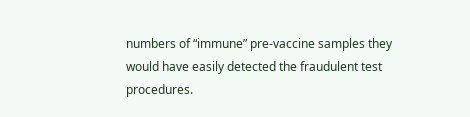numbers of “immune” pre-vaccine samples they would have easily detected the fraudulent test procedures.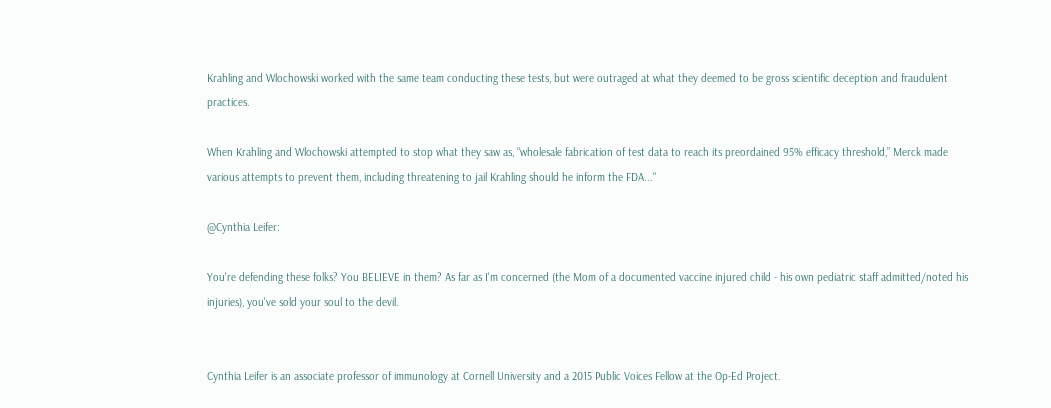Krahling and Wlochowski worked with the same team conducting these tests, but were outraged at what they deemed to be gross scientific deception and fraudulent practices.

When Krahling and Wlochowski attempted to stop what they saw as, “wholesale fabrication of test data to reach its preordained 95% efficacy threshold,” Merck made various attempts to prevent them, including threatening to jail Krahling should he inform the FDA..."

@Cynthia Leifer:

You're defending these folks? You BELIEVE in them? As far as I'm concerned (the Mom of a documented vaccine injured child - his own pediatric staff admitted/noted his injuries), you've sold your soul to the devil.


Cynthia Leifer is an associate professor of immunology at Cornell University and a 2015 Public Voices Fellow at the Op-Ed Project.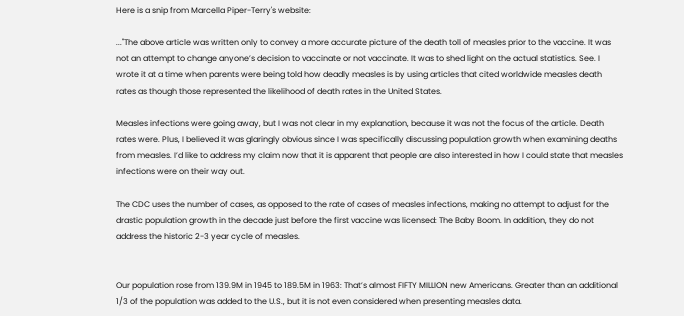Here is a snip from Marcella Piper-Terry's website:

..."The above article was written only to convey a more accurate picture of the death toll of measles prior to the vaccine. It was not an attempt to change anyone’s decision to vaccinate or not vaccinate. It was to shed light on the actual statistics. See. I wrote it at a time when parents were being told how deadly measles is by using articles that cited worldwide measles death rates as though those represented the likelihood of death rates in the United States.

Measles infections were going away, but I was not clear in my explanation, because it was not the focus of the article. Death rates were. Plus, I believed it was glaringly obvious since I was specifically discussing population growth when examining deaths from measles. I’d like to address my claim now that it is apparent that people are also interested in how I could state that measles infections were on their way out.

The CDC uses the number of cases, as opposed to the rate of cases of measles infections, making no attempt to adjust for the drastic population growth in the decade just before the first vaccine was licensed: The Baby Boom. In addition, they do not address the historic 2-3 year cycle of measles.


Our population rose from 139.9M in 1945 to 189.5M in 1963: That’s almost FIFTY MILLION new Americans. Greater than an additional 1/3 of the population was added to the U.S., but it is not even considered when presenting measles data.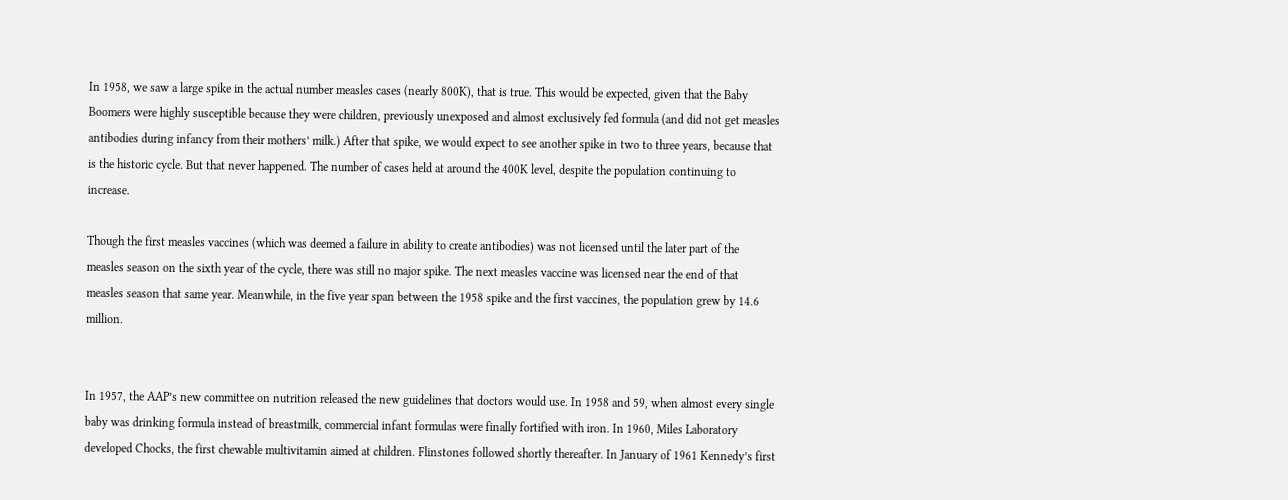In 1958, we saw a large spike in the actual number measles cases (nearly 800K), that is true. This would be expected, given that the Baby Boomers were highly susceptible because they were children, previously unexposed and almost exclusively fed formula (and did not get measles antibodies during infancy from their mothers’ milk.) After that spike, we would expect to see another spike in two to three years, because that is the historic cycle. But that never happened. The number of cases held at around the 400K level, despite the population continuing to increase.

Though the first measles vaccines (which was deemed a failure in ability to create antibodies) was not licensed until the later part of the measles season on the sixth year of the cycle, there was still no major spike. The next measles vaccine was licensed near the end of that measles season that same year. Meanwhile, in the five year span between the 1958 spike and the first vaccines, the population grew by 14.6 million.


In 1957, the AAP’s new committee on nutrition released the new guidelines that doctors would use. In 1958 and 59, when almost every single baby was drinking formula instead of breastmilk, commercial infant formulas were finally fortified with iron. In 1960, Miles Laboratory developed Chocks, the first chewable multivitamin aimed at children. Flinstones followed shortly thereafter. In January of 1961 Kennedy’s first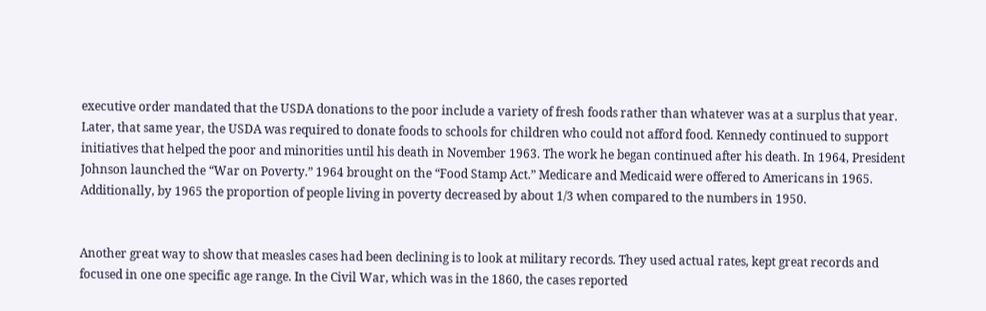executive order mandated that the USDA donations to the poor include a variety of fresh foods rather than whatever was at a surplus that year. Later, that same year, the USDA was required to donate foods to schools for children who could not afford food. Kennedy continued to support initiatives that helped the poor and minorities until his death in November 1963. The work he began continued after his death. In 1964, President Johnson launched the “War on Poverty.” 1964 brought on the “Food Stamp Act.” Medicare and Medicaid were offered to Americans in 1965. Additionally, by 1965 the proportion of people living in poverty decreased by about 1/3 when compared to the numbers in 1950.


Another great way to show that measles cases had been declining is to look at military records. They used actual rates, kept great records and focused in one one specific age range. In the Civil War, which was in the 1860, the cases reported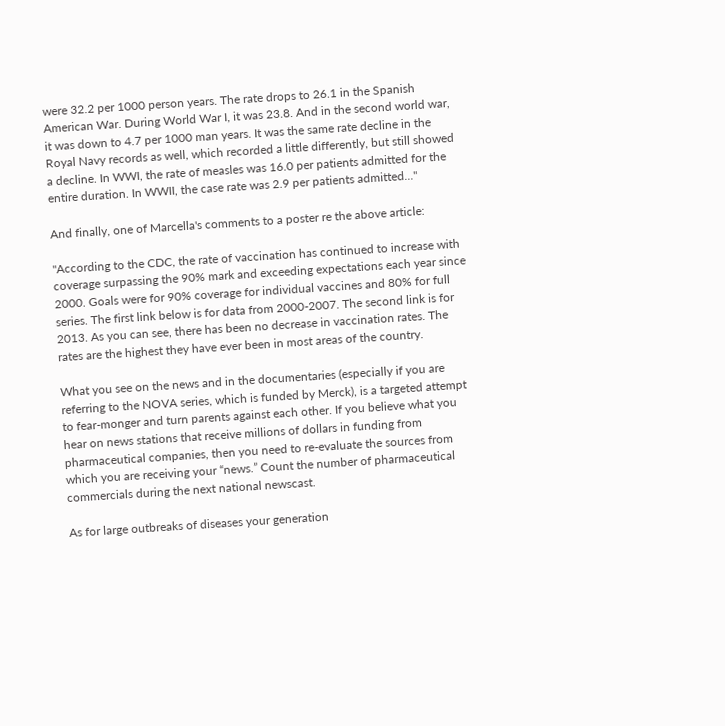were 32.2 per 1000 person years. The rate drops to 26.1 in the Spanish American War. During World War I, it was 23.8. And in the second world war, it was down to 4.7 per 1000 man years. It was the same rate decline in the Royal Navy records as well, which recorded a little differently, but still showed a decline. In WWI, the rate of measles was 16.0 per patients admitted for the entire duration. In WWII, the case rate was 2.9 per patients admitted..."

And finally, one of Marcella's comments to a poster re the above article:

"According to the CDC, the rate of vaccination has continued to increase with coverage surpassing the 90% mark and exceeding expectations each year since 2000. Goals were for 90% coverage for individual vaccines and 80% for full series. The first link below is for data from 2000-2007. The second link is for 2013. As you can see, there has been no decrease in vaccination rates. The rates are the highest they have ever been in most areas of the country.

What you see on the news and in the documentaries (especially if you are referring to the NOVA series, which is funded by Merck), is a targeted attempt to fear-monger and turn parents against each other. If you believe what you hear on news stations that receive millions of dollars in funding from pharmaceutical companies, then you need to re-evaluate the sources from which you are receiving your “news.” Count the number of pharmaceutical commercials during the next national newscast.

As for large outbreaks of diseases your generation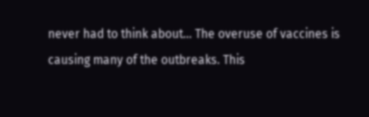never had to think about… The overuse of vaccines is causing many of the outbreaks. This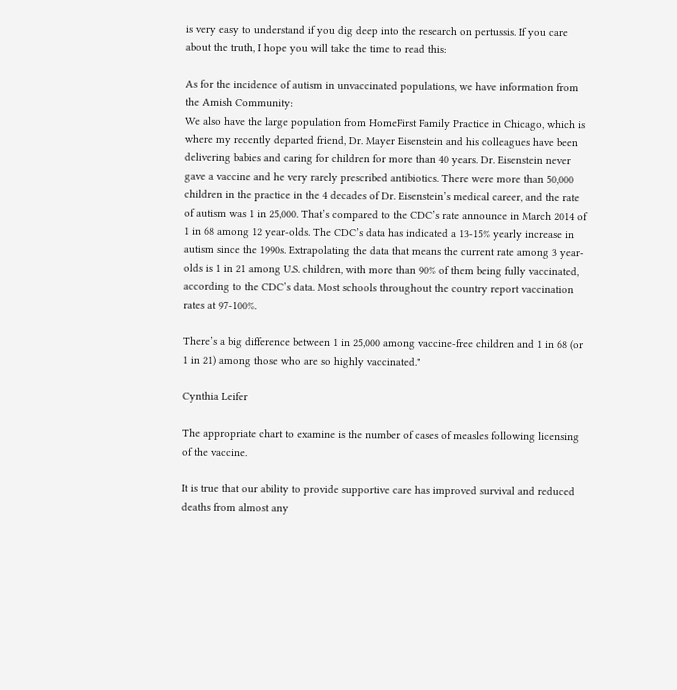is very easy to understand if you dig deep into the research on pertussis. If you care about the truth, I hope you will take the time to read this:

As for the incidence of autism in unvaccinated populations, we have information from the Amish Community:
We also have the large population from HomeFirst Family Practice in Chicago, which is where my recently departed friend, Dr. Mayer Eisenstein and his colleagues have been delivering babies and caring for children for more than 40 years. Dr. Eisenstein never gave a vaccine and he very rarely prescribed antibiotics. There were more than 50,000 children in the practice in the 4 decades of Dr. Eisenstein’s medical career, and the rate of autism was 1 in 25,000. That’s compared to the CDC’s rate announce in March 2014 of 1 in 68 among 12 year-olds. The CDC’s data has indicated a 13-15% yearly increase in autism since the 1990s. Extrapolating the data that means the current rate among 3 year-olds is 1 in 21 among U.S. children, with more than 90% of them being fully vaccinated, according to the CDC’s data. Most schools throughout the country report vaccination rates at 97-100%.

There’s a big difference between 1 in 25,000 among vaccine-free children and 1 in 68 (or 1 in 21) among those who are so highly vaccinated."

Cynthia Leifer

The appropriate chart to examine is the number of cases of measles following licensing of the vaccine.

It is true that our ability to provide supportive care has improved survival and reduced deaths from almost any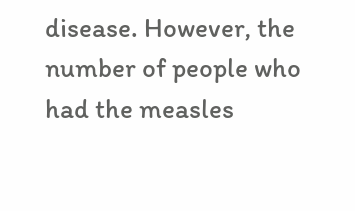disease. However, the number of people who had the measles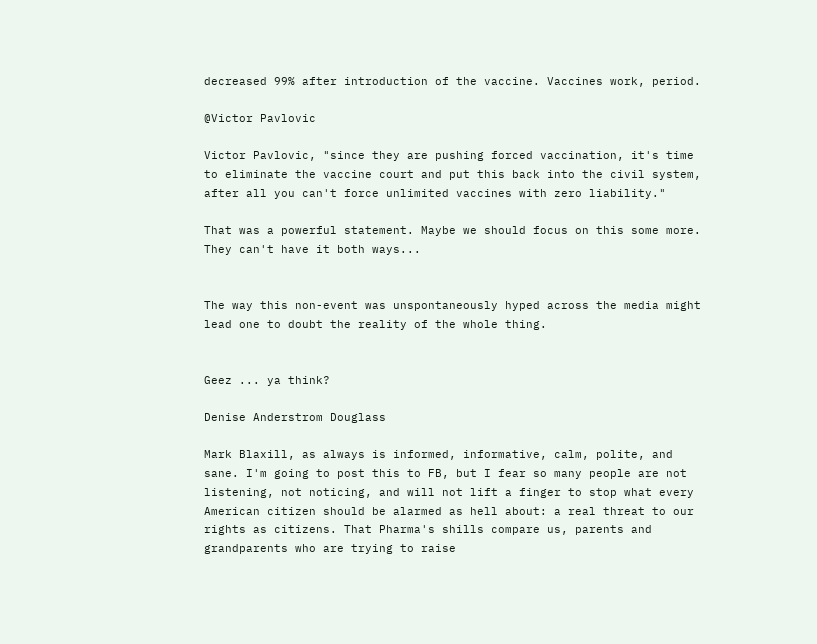decreased 99% after introduction of the vaccine. Vaccines work, period.

@Victor Pavlovic

Victor Pavlovic, "since they are pushing forced vaccination, it's time to eliminate the vaccine court and put this back into the civil system, after all you can't force unlimited vaccines with zero liability."

That was a powerful statement. Maybe we should focus on this some more. They can't have it both ways...


The way this non-event was unspontaneously hyped across the media might lead one to doubt the reality of the whole thing.


Geez ... ya think?

Denise Anderstrom Douglass

Mark Blaxill, as always is informed, informative, calm, polite, and sane. I'm going to post this to FB, but I fear so many people are not listening, not noticing, and will not lift a finger to stop what every American citizen should be alarmed as hell about: a real threat to our rights as citizens. That Pharma's shills compare us, parents and grandparents who are trying to raise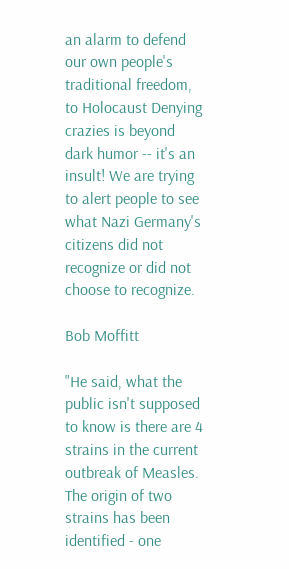an alarm to defend our own people's traditional freedom, to Holocaust Denying crazies is beyond dark humor -- it's an insult! We are trying to alert people to see what Nazi Germany's citizens did not recognize or did not choose to recognize.

Bob Moffitt

"He said, what the public isn't supposed to know is there are 4 strains in the current outbreak of Measles. The origin of two strains has been identified - one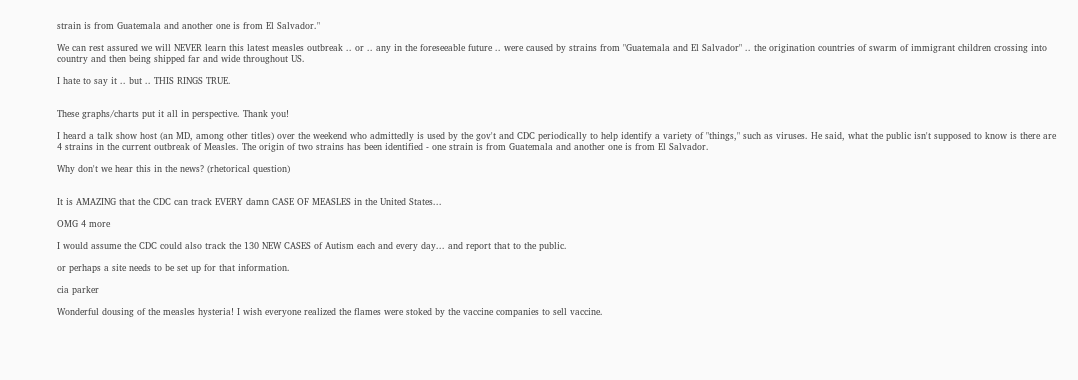strain is from Guatemala and another one is from El Salvador."

We can rest assured we will NEVER learn this latest measles outbreak .. or .. any in the foreseeable future .. were caused by strains from "Guatemala and El Salvador" .. the origination countries of swarm of immigrant children crossing into country and then being shipped far and wide throughout US.

I hate to say it .. but .. THIS RINGS TRUE.


These graphs/charts put it all in perspective. Thank you!

I heard a talk show host (an MD, among other titles) over the weekend who admittedly is used by the gov't and CDC periodically to help identify a variety of "things," such as viruses. He said, what the public isn't supposed to know is there are 4 strains in the current outbreak of Measles. The origin of two strains has been identified - one strain is from Guatemala and another one is from El Salvador.

Why don't we hear this in the news? (rhetorical question)


It is AMAZING that the CDC can track EVERY damn CASE OF MEASLES in the United States...

OMG 4 more

I would assume the CDC could also track the 130 NEW CASES of Autism each and every day... and report that to the public.

or perhaps a site needs to be set up for that information.

cia parker

Wonderful dousing of the measles hysteria! I wish everyone realized the flames were stoked by the vaccine companies to sell vaccine.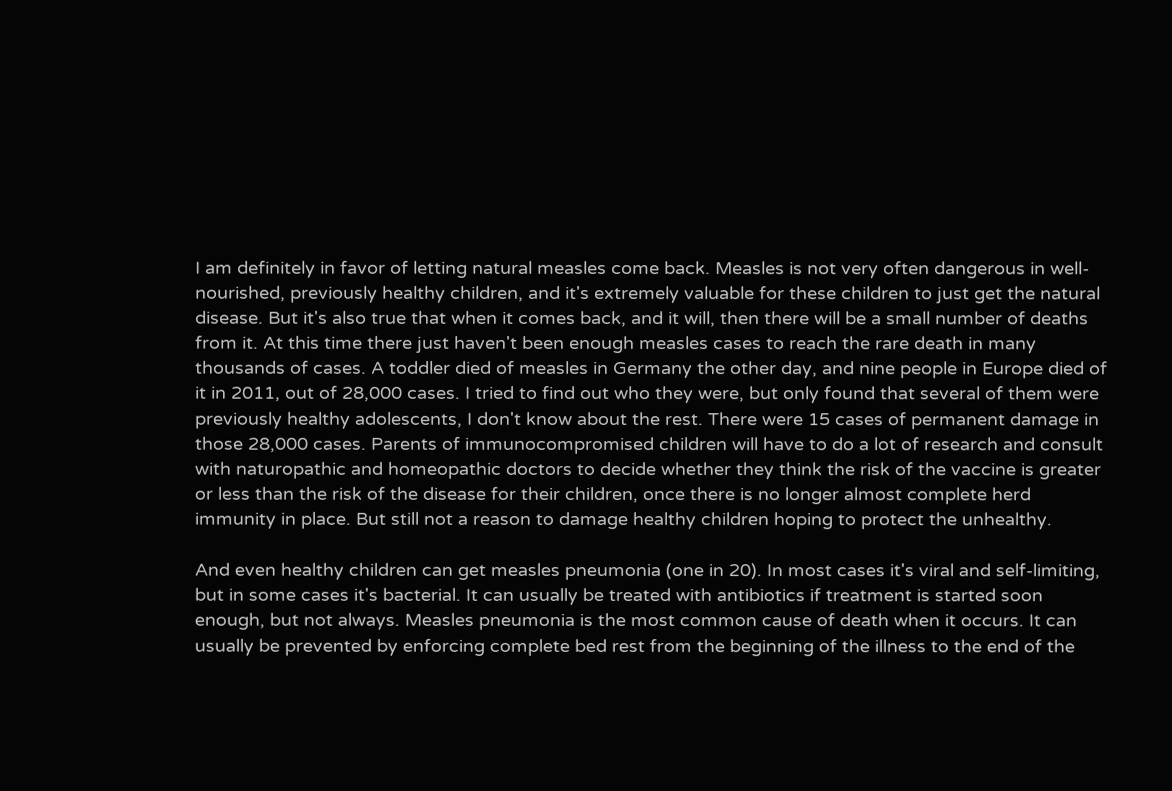I am definitely in favor of letting natural measles come back. Measles is not very often dangerous in well-nourished, previously healthy children, and it's extremely valuable for these children to just get the natural disease. But it's also true that when it comes back, and it will, then there will be a small number of deaths from it. At this time there just haven't been enough measles cases to reach the rare death in many thousands of cases. A toddler died of measles in Germany the other day, and nine people in Europe died of it in 2011, out of 28,000 cases. I tried to find out who they were, but only found that several of them were previously healthy adolescents, I don't know about the rest. There were 15 cases of permanent damage in those 28,000 cases. Parents of immunocompromised children will have to do a lot of research and consult with naturopathic and homeopathic doctors to decide whether they think the risk of the vaccine is greater or less than the risk of the disease for their children, once there is no longer almost complete herd immunity in place. But still not a reason to damage healthy children hoping to protect the unhealthy.

And even healthy children can get measles pneumonia (one in 20). In most cases it's viral and self-limiting, but in some cases it's bacterial. It can usually be treated with antibiotics if treatment is started soon enough, but not always. Measles pneumonia is the most common cause of death when it occurs. It can usually be prevented by enforcing complete bed rest from the beginning of the illness to the end of the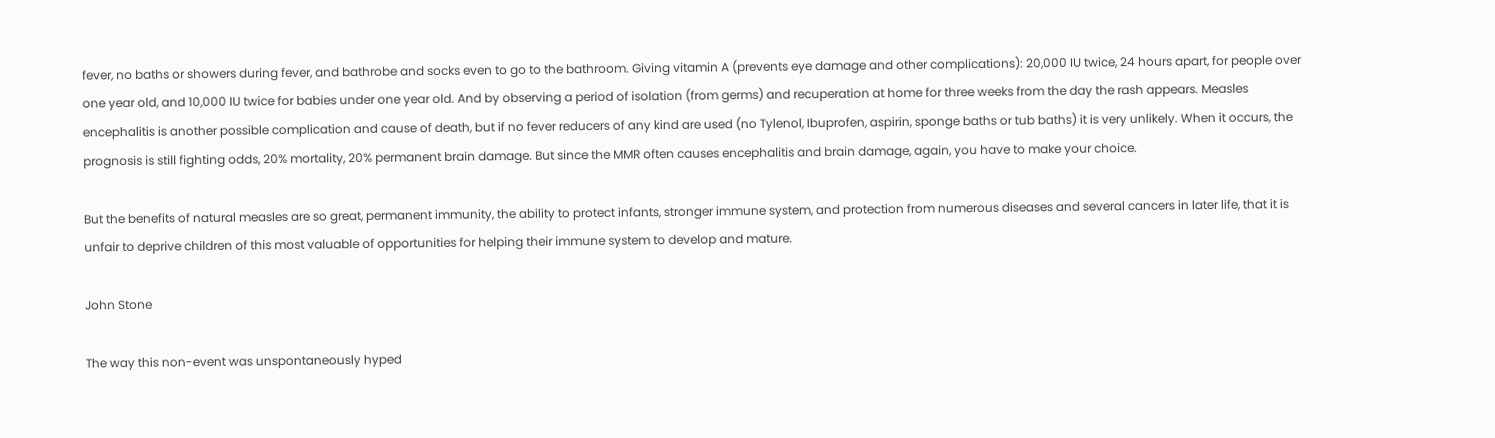fever, no baths or showers during fever, and bathrobe and socks even to go to the bathroom. Giving vitamin A (prevents eye damage and other complications): 20,000 IU twice, 24 hours apart, for people over one year old, and 10,000 IU twice for babies under one year old. And by observing a period of isolation (from germs) and recuperation at home for three weeks from the day the rash appears. Measles encephalitis is another possible complication and cause of death, but if no fever reducers of any kind are used (no Tylenol, Ibuprofen, aspirin, sponge baths or tub baths) it is very unlikely. When it occurs, the prognosis is still fighting odds, 20% mortality, 20% permanent brain damage. But since the MMR often causes encephalitis and brain damage, again, you have to make your choice.

But the benefits of natural measles are so great, permanent immunity, the ability to protect infants, stronger immune system, and protection from numerous diseases and several cancers in later life, that it is unfair to deprive children of this most valuable of opportunities for helping their immune system to develop and mature.

John Stone

The way this non-event was unspontaneously hyped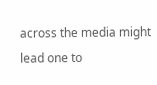across the media might lead one to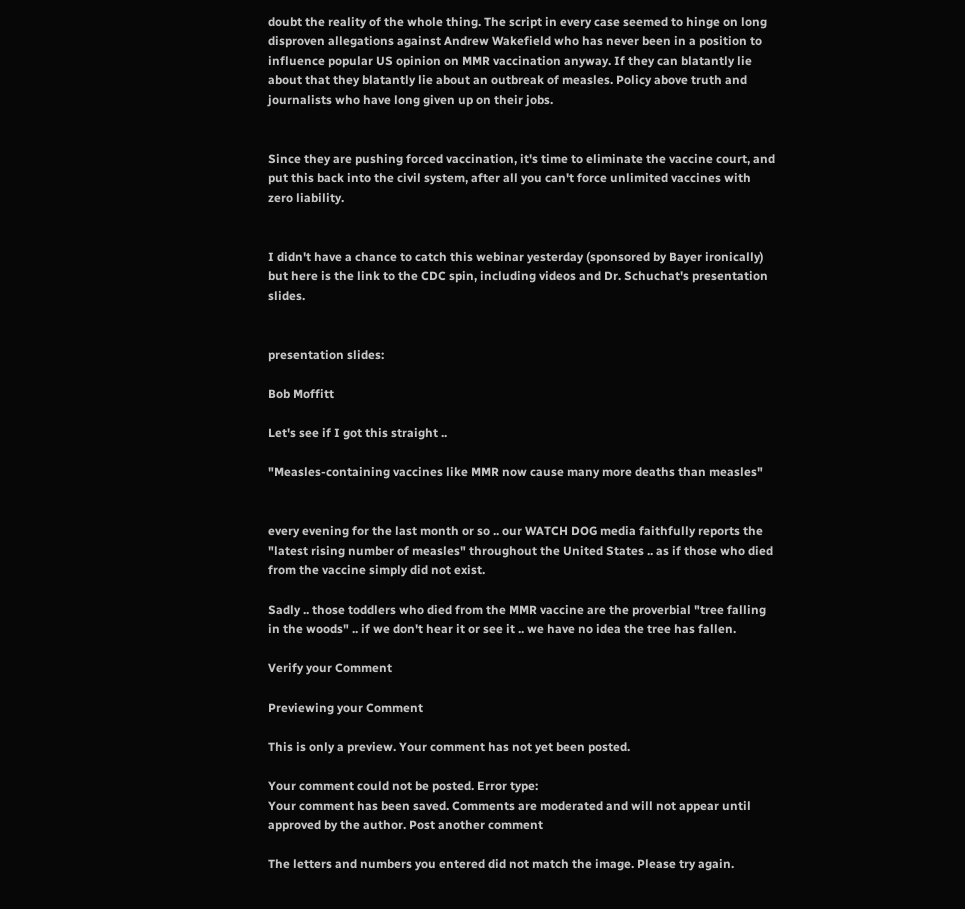doubt the reality of the whole thing. The script in every case seemed to hinge on long disproven allegations against Andrew Wakefield who has never been in a position to influence popular US opinion on MMR vaccination anyway. If they can blatantly lie about that they blatantly lie about an outbreak of measles. Policy above truth and journalists who have long given up on their jobs.


Since they are pushing forced vaccination, it's time to eliminate the vaccine court, and put this back into the civil system, after all you can't force unlimited vaccines with zero liability.


I didn't have a chance to catch this webinar yesterday (sponsored by Bayer ironically) but here is the link to the CDC spin, including videos and Dr. Schuchat's presentation slides.


presentation slides:

Bob Moffitt

Let's see if I got this straight ..

"Measles-containing vaccines like MMR now cause many more deaths than measles"


every evening for the last month or so .. our WATCH DOG media faithfully reports the "latest rising number of measles" throughout the United States .. as if those who died from the vaccine simply did not exist.

Sadly .. those toddlers who died from the MMR vaccine are the proverbial "tree falling in the woods" .. if we don't hear it or see it .. we have no idea the tree has fallen.

Verify your Comment

Previewing your Comment

This is only a preview. Your comment has not yet been posted.

Your comment could not be posted. Error type:
Your comment has been saved. Comments are moderated and will not appear until approved by the author. Post another comment

The letters and numbers you entered did not match the image. Please try again.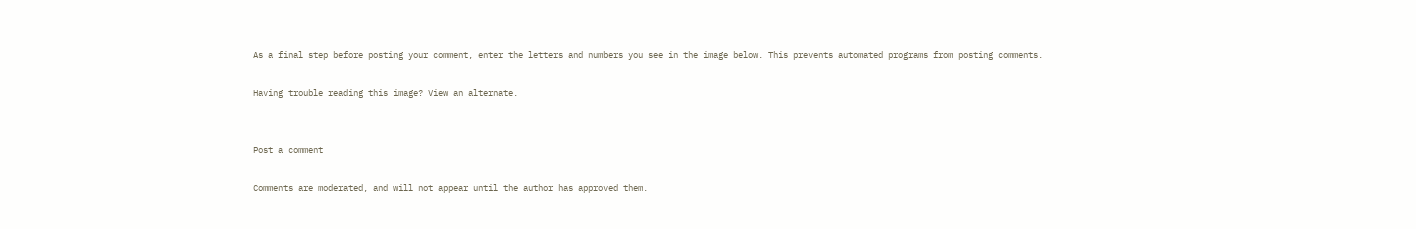As a final step before posting your comment, enter the letters and numbers you see in the image below. This prevents automated programs from posting comments.

Having trouble reading this image? View an alternate.


Post a comment

Comments are moderated, and will not appear until the author has approved them.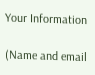Your Information

(Name and email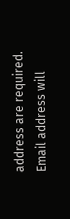address are required. Email address will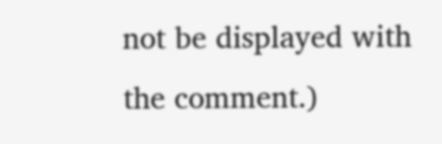not be displayed with the comment.)